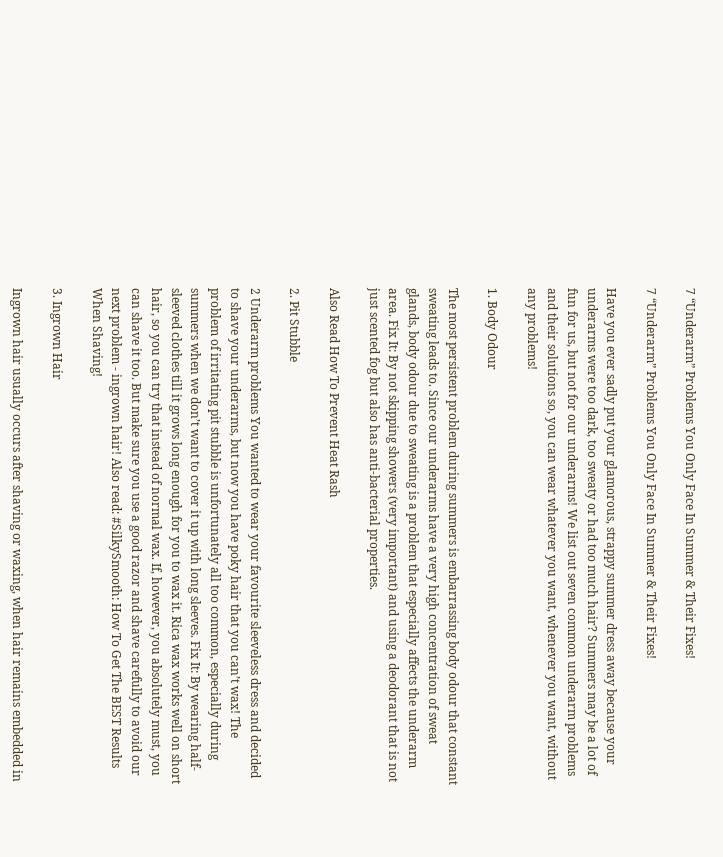7 “Underarm” Problems You Only Face In Summer & Their Fixes!

7 “Underarm” Problems You Only Face In Summer & Their Fixes!

Have you ever sadly put your glamorous, strappy summer dress away because your underarms were too dark, too sweaty or had too much hair? Summers may be a lot of fun for us, but not for our underarms! We list out seven common underarm problems and their solutions so, you can wear whatever you want, whenever you want, without any problems!

1. Body Odour

The most persistent problem during summers is embarrassing body odour that constant sweating leads to. Since our underarms have a very high concentration of sweat glands, body odour due to sweating is a problem that especially affects the underarm area. Fix It: By not skipping showers (very important) and using a deodorant that is not just scented fog but also has anti-bacterial properties.

Also Read How To Prevent Heat Rash

2. Pit Stubble

2 Underarm problems You wanted to wear your favourite sleeveless dress and decided to shave your underarms, but now you have poky hair that you can’t wax! The problem of irritating pit stubble is unfortunately all too common, especially during summers when we don’t want to cover it up with long sleeves. Fix It: By wearing half-sleeved clothes till it grows long enough for you to wax it. Rica wax works well on short hair, so you can try that instead of normal wax. If, however, you absolutely must, you can shave it too. But make sure you use a good razor and shave carefully to avoid our next problem - ingrown hair! Also read: #SilkySmooth: How To Get The BEST Results When Shaving!

3. Ingrown Hair

Ingrown hair usually occurs after shaving or waxing, when hair remains embedded in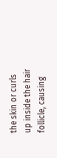the skin or curls up inside the hair follicle, causing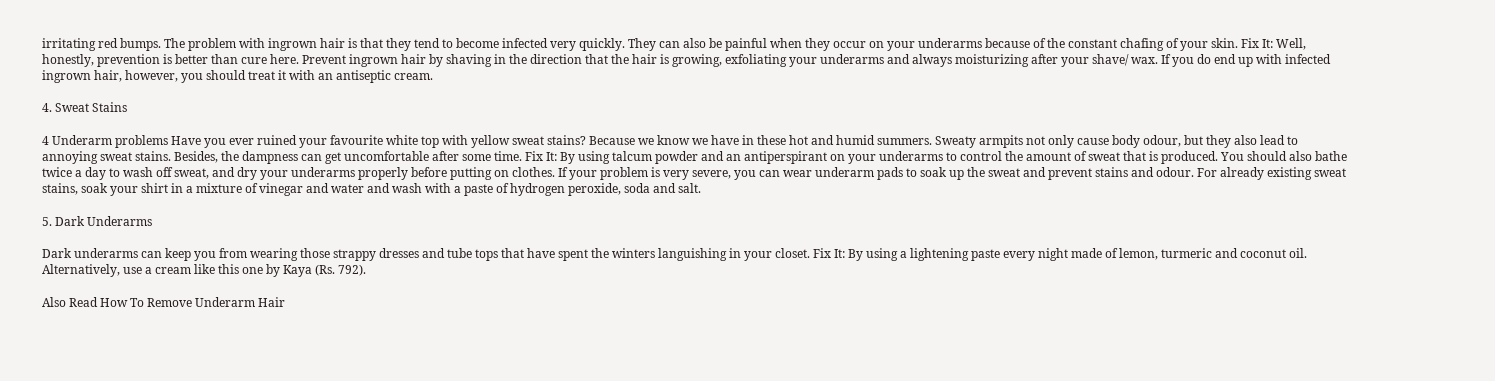irritating red bumps. The problem with ingrown hair is that they tend to become infected very quickly. They can also be painful when they occur on your underarms because of the constant chafing of your skin. Fix It: Well, honestly, prevention is better than cure here. Prevent ingrown hair by shaving in the direction that the hair is growing, exfoliating your underarms and always moisturizing after your shave/ wax. If you do end up with infected ingrown hair, however, you should treat it with an antiseptic cream.

4. Sweat Stains

4 Underarm problems Have you ever ruined your favourite white top with yellow sweat stains? Because we know we have in these hot and humid summers. Sweaty armpits not only cause body odour, but they also lead to annoying sweat stains. Besides, the dampness can get uncomfortable after some time. Fix It: By using talcum powder and an antiperspirant on your underarms to control the amount of sweat that is produced. You should also bathe twice a day to wash off sweat, and dry your underarms properly before putting on clothes. If your problem is very severe, you can wear underarm pads to soak up the sweat and prevent stains and odour. For already existing sweat stains, soak your shirt in a mixture of vinegar and water and wash with a paste of hydrogen peroxide, soda and salt.

5. Dark Underarms

Dark underarms can keep you from wearing those strappy dresses and tube tops that have spent the winters languishing in your closet. Fix It: By using a lightening paste every night made of lemon, turmeric and coconut oil. Alternatively, use a cream like this one by Kaya (Rs. 792).

Also Read How To Remove Underarm Hair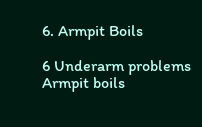6. Armpit Boils

6 Underarm problems Armpit boils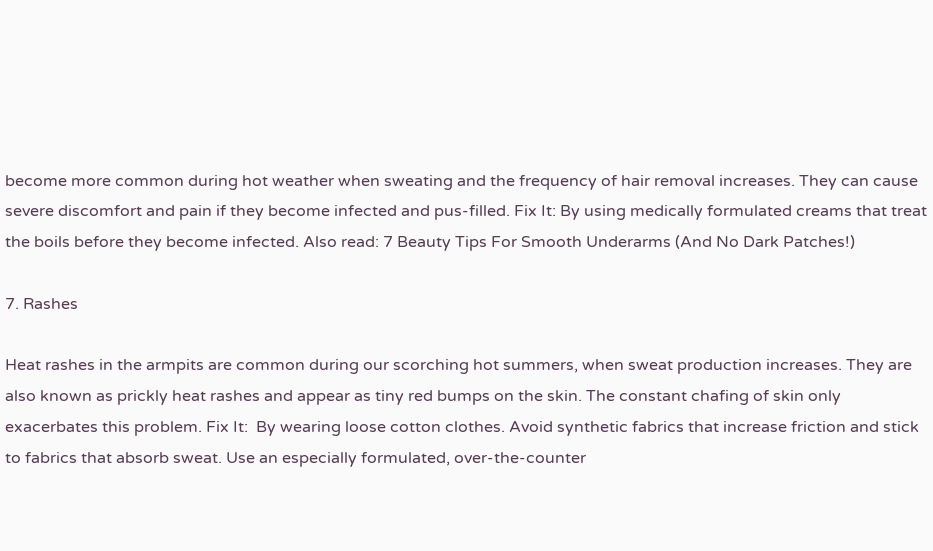become more common during hot weather when sweating and the frequency of hair removal increases. They can cause severe discomfort and pain if they become infected and pus-filled. Fix It: By using medically formulated creams that treat the boils before they become infected. Also read: 7 Beauty Tips For Smooth Underarms (And No Dark Patches!)

7. Rashes

Heat rashes in the armpits are common during our scorching hot summers, when sweat production increases. They are also known as prickly heat rashes and appear as tiny red bumps on the skin. The constant chafing of skin only exacerbates this problem. Fix It:  By wearing loose cotton clothes. Avoid synthetic fabrics that increase friction and stick to fabrics that absorb sweat. Use an especially formulated, over-the-counter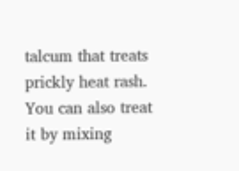talcum that treats prickly heat rash. You can also treat it by mixing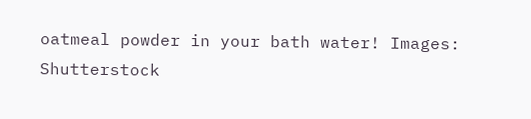oatmeal powder in your bath water! Images: Shutterstock